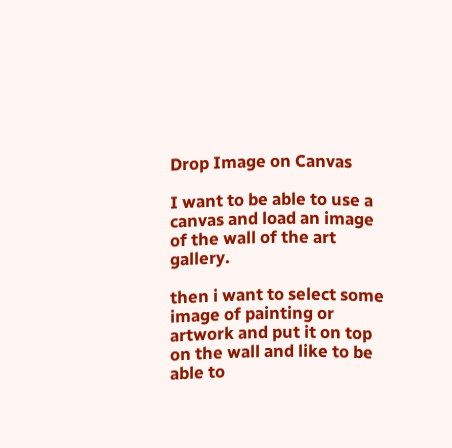Drop Image on Canvas

I want to be able to use a canvas and load an image of the wall of the art gallery.

then i want to select some image of painting or artwork and put it on top on the wall and like to be able to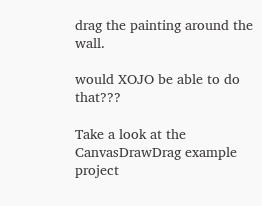drag the painting around the wall.

would XOJO be able to do that???

Take a look at the CanvasDrawDrag example project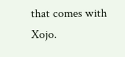that comes with Xojo.